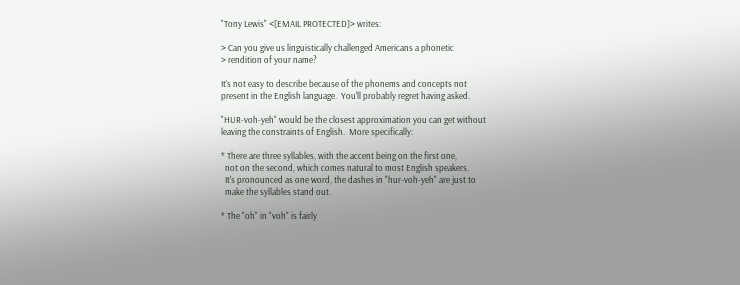"Tony Lewis" <[EMAIL PROTECTED]> writes:

> Can you give us linguistically challenged Americans a phonetic
> rendition of your name?

It's not easy to describe because of the phonems and concepts not
present in the English language.  You'll probably regret having asked.

"HUR-voh-yeh" would be the closest approximation you can get without
leaving the constraints of English.  More specifically:

* There are three syllables, with the accent being on the first one,
  not on the second, which comes natural to most English speakers.
  It's pronounced as one word, the dashes in "hur-voh-yeh" are just to
  make the syllables stand out.

* The "oh" in "voh" is fairly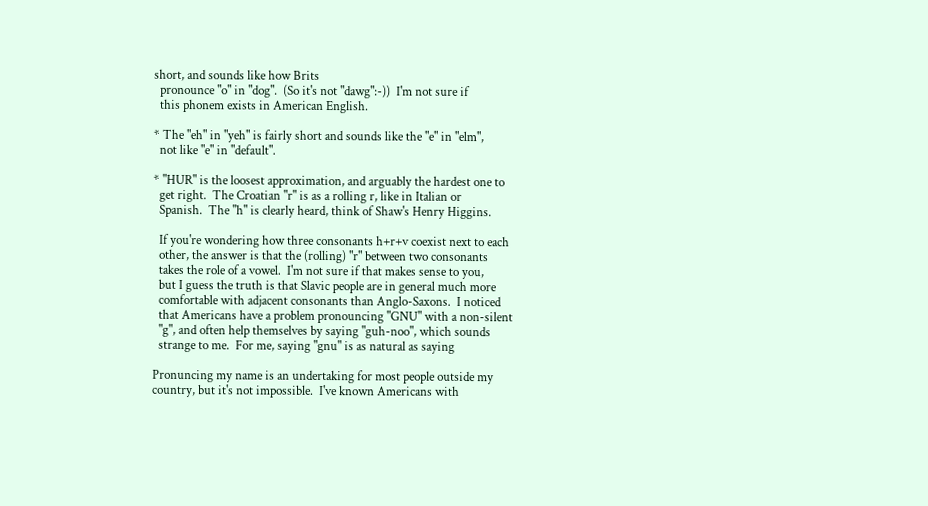short, and sounds like how Brits
  pronounce "o" in "dog".  (So it's not "dawg":-))  I'm not sure if
  this phonem exists in American English.

* The "eh" in "yeh" is fairly short and sounds like the "e" in "elm",
  not like "e" in "default".

* "HUR" is the loosest approximation, and arguably the hardest one to
  get right.  The Croatian "r" is as a rolling r, like in Italian or
  Spanish.  The "h" is clearly heard, think of Shaw's Henry Higgins.

  If you're wondering how three consonants h+r+v coexist next to each
  other, the answer is that the (rolling) "r" between two consonants
  takes the role of a vowel.  I'm not sure if that makes sense to you,
  but I guess the truth is that Slavic people are in general much more
  comfortable with adjacent consonants than Anglo-Saxons.  I noticed
  that Americans have a problem pronouncing "GNU" with a non-silent
  "g", and often help themselves by saying "guh-noo", which sounds
  strange to me.  For me, saying "gnu" is as natural as saying

Pronuncing my name is an undertaking for most people outside my
country, but it's not impossible.  I've known Americans with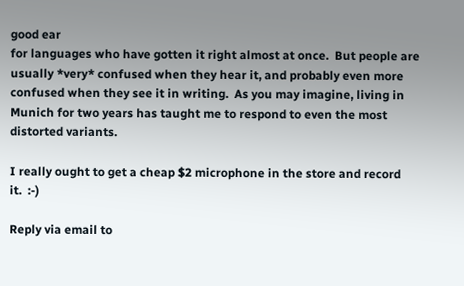good ear
for languages who have gotten it right almost at once.  But people are
usually *very* confused when they hear it, and probably even more
confused when they see it in writing.  As you may imagine, living in
Munich for two years has taught me to respond to even the most
distorted variants.

I really ought to get a cheap $2 microphone in the store and record
it.  :-)

Reply via email to